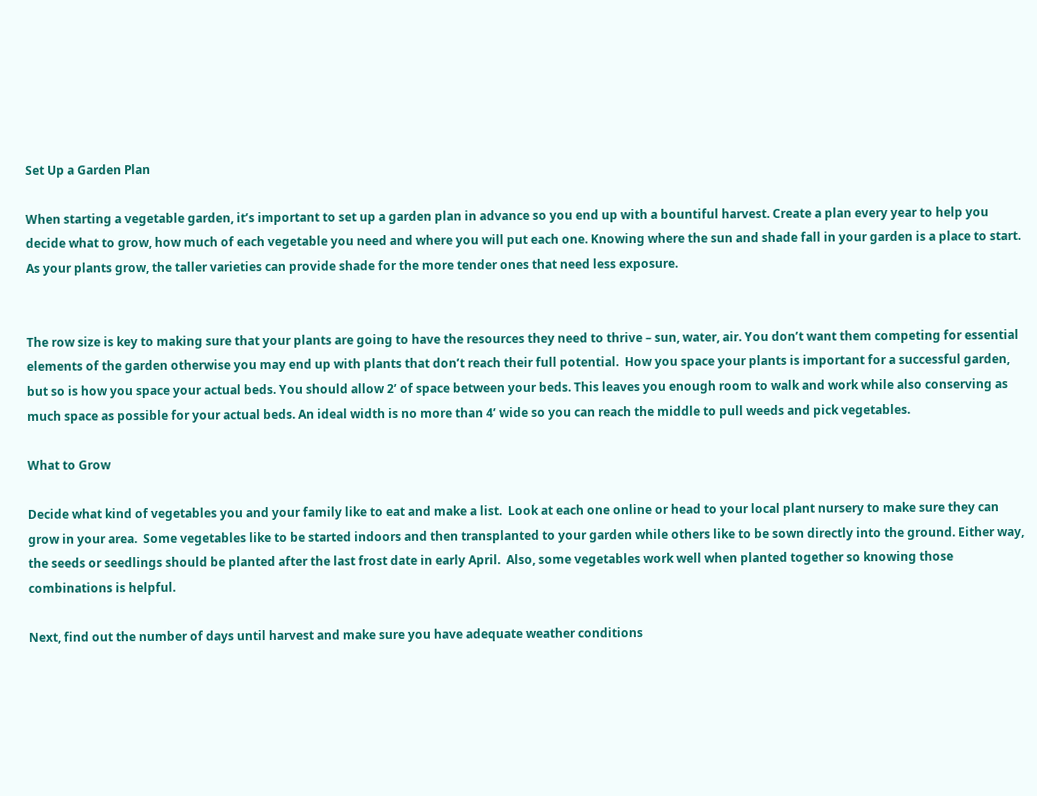Set Up a Garden Plan

When starting a vegetable garden, it’s important to set up a garden plan in advance so you end up with a bountiful harvest. Create a plan every year to help you decide what to grow, how much of each vegetable you need and where you will put each one. Knowing where the sun and shade fall in your garden is a place to start.  As your plants grow, the taller varieties can provide shade for the more tender ones that need less exposure.


The row size is key to making sure that your plants are going to have the resources they need to thrive – sun, water, air. You don’t want them competing for essential elements of the garden otherwise you may end up with plants that don’t reach their full potential.  How you space your plants is important for a successful garden, but so is how you space your actual beds. You should allow 2’ of space between your beds. This leaves you enough room to walk and work while also conserving as much space as possible for your actual beds. An ideal width is no more than 4’ wide so you can reach the middle to pull weeds and pick vegetables.

What to Grow

Decide what kind of vegetables you and your family like to eat and make a list.  Look at each one online or head to your local plant nursery to make sure they can grow in your area.  Some vegetables like to be started indoors and then transplanted to your garden while others like to be sown directly into the ground. Either way, the seeds or seedlings should be planted after the last frost date in early April.  Also, some vegetables work well when planted together so knowing those combinations is helpful.

Next, find out the number of days until harvest and make sure you have adequate weather conditions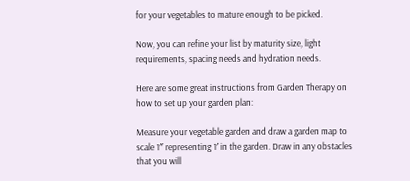for your vegetables to mature enough to be picked.

Now, you can refine your list by maturity size, light requirements, spacing needs and hydration needs.

Here are some great instructions from Garden Therapy on how to set up your garden plan:

Measure your vegetable garden and draw a garden map to scale 1″ representing 1′ in the garden. Draw in any obstacles that you will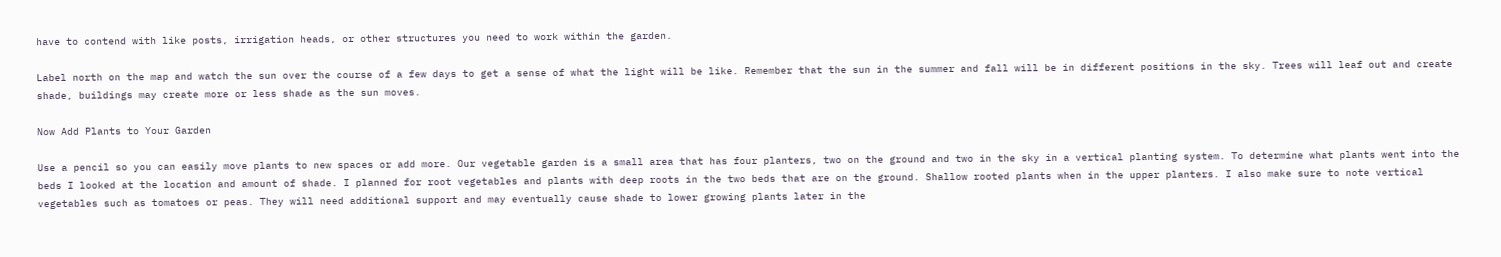have to contend with like posts, irrigation heads, or other structures you need to work within the garden.

Label north on the map and watch the sun over the course of a few days to get a sense of what the light will be like. Remember that the sun in the summer and fall will be in different positions in the sky. Trees will leaf out and create shade, buildings may create more or less shade as the sun moves.

Now Add Plants to Your Garden

Use a pencil so you can easily move plants to new spaces or add more. Our vegetable garden is a small area that has four planters, two on the ground and two in the sky in a vertical planting system. To determine what plants went into the beds I looked at the location and amount of shade. I planned for root vegetables and plants with deep roots in the two beds that are on the ground. Shallow rooted plants when in the upper planters. I also make sure to note vertical vegetables such as tomatoes or peas. They will need additional support and may eventually cause shade to lower growing plants later in the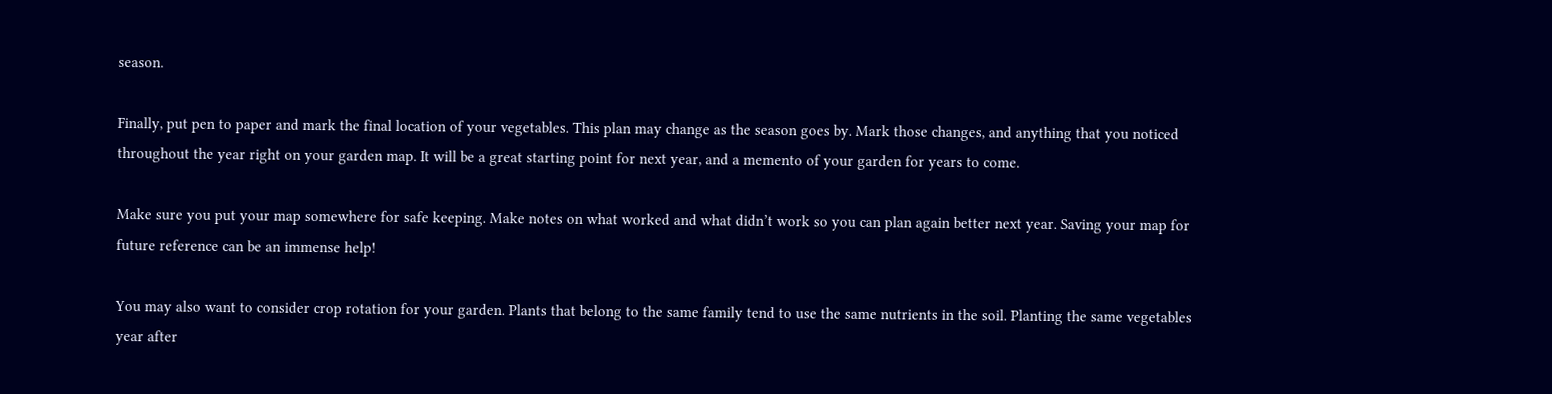season.

Finally, put pen to paper and mark the final location of your vegetables. This plan may change as the season goes by. Mark those changes, and anything that you noticed throughout the year right on your garden map. It will be a great starting point for next year, and a memento of your garden for years to come.

Make sure you put your map somewhere for safe keeping. Make notes on what worked and what didn’t work so you can plan again better next year. Saving your map for future reference can be an immense help!

You may also want to consider crop rotation for your garden. Plants that belong to the same family tend to use the same nutrients in the soil. Planting the same vegetables year after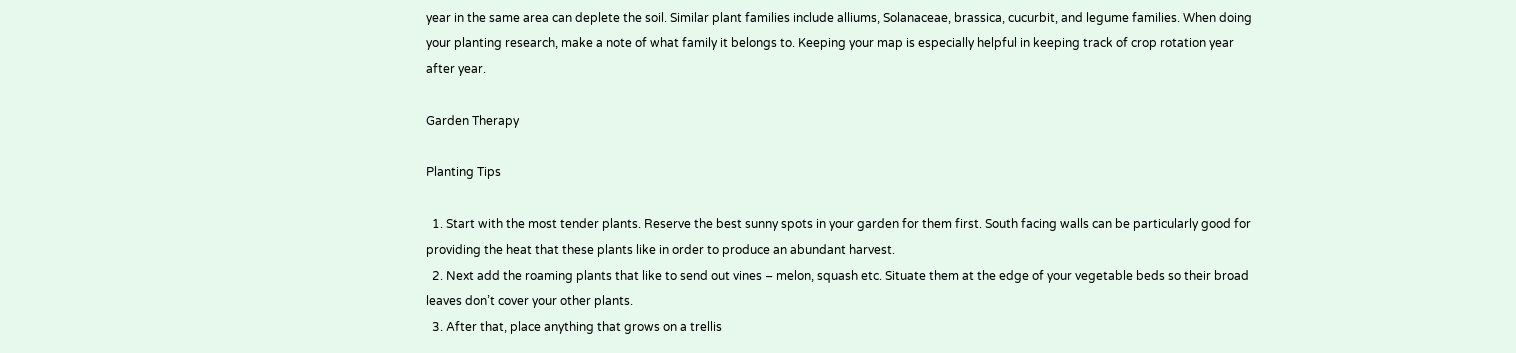year in the same area can deplete the soil. Similar plant families include alliums, Solanaceae, brassica, cucurbit, and legume families. When doing your planting research, make a note of what family it belongs to. Keeping your map is especially helpful in keeping track of crop rotation year after year.

Garden Therapy

Planting Tips

  1. Start with the most tender plants. Reserve the best sunny spots in your garden for them first. South facing walls can be particularly good for providing the heat that these plants like in order to produce an abundant harvest.
  2. Next add the roaming plants that like to send out vines – melon, squash etc. Situate them at the edge of your vegetable beds so their broad leaves don’t cover your other plants.
  3. After that, place anything that grows on a trellis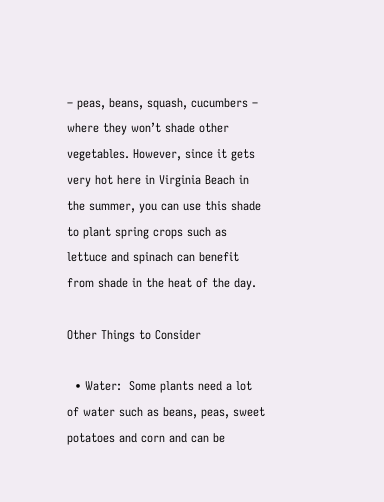– peas, beans, squash, cucumbers – where they won’t shade other vegetables. However, since it gets very hot here in Virginia Beach in the summer, you can use this shade to plant spring crops such as lettuce and spinach can benefit from shade in the heat of the day.

Other Things to Consider

  • Water:  Some plants need a lot of water such as beans, peas, sweet potatoes and corn and can be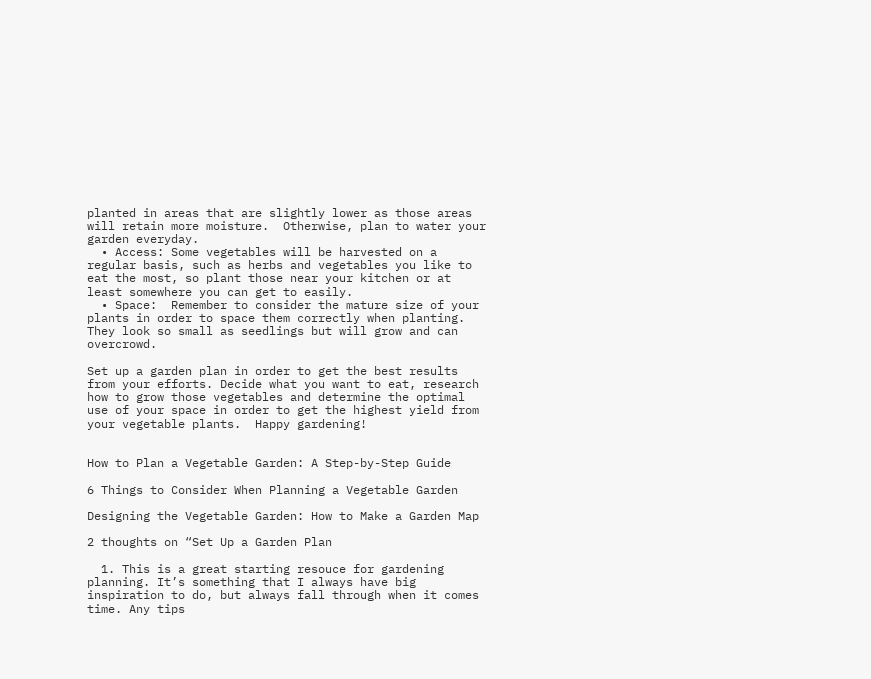planted in areas that are slightly lower as those areas will retain more moisture.  Otherwise, plan to water your garden everyday.
  • Access: Some vegetables will be harvested on a regular basis, such as herbs and vegetables you like to eat the most, so plant those near your kitchen or at least somewhere you can get to easily.
  • Space:  Remember to consider the mature size of your plants in order to space them correctly when planting.  They look so small as seedlings but will grow and can overcrowd.

Set up a garden plan in order to get the best results from your efforts. Decide what you want to eat, research how to grow those vegetables and determine the optimal use of your space in order to get the highest yield from your vegetable plants.  Happy gardening!


How to Plan a Vegetable Garden: A Step-by-Step Guide

6 Things to Consider When Planning a Vegetable Garden

Designing the Vegetable Garden: How to Make a Garden Map

2 thoughts on “Set Up a Garden Plan

  1. This is a great starting resouce for gardening planning. It’s something that I always have big inspiration to do, but always fall through when it comes time. Any tips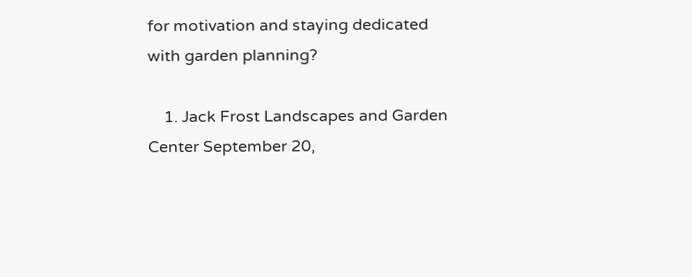for motivation and staying dedicated with garden planning?

    1. Jack Frost Landscapes and Garden Center September 20,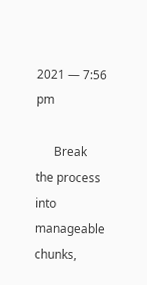2021 — 7:56 pm

      Break the process into manageable chunks,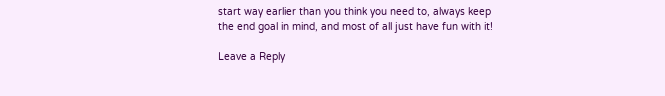start way earlier than you think you need to, always keep the end goal in mind, and most of all just have fun with it!

Leave a Reply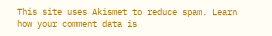This site uses Akismet to reduce spam. Learn how your comment data is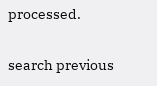processed.

search previous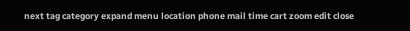next tag category expand menu location phone mail time cart zoom edit close